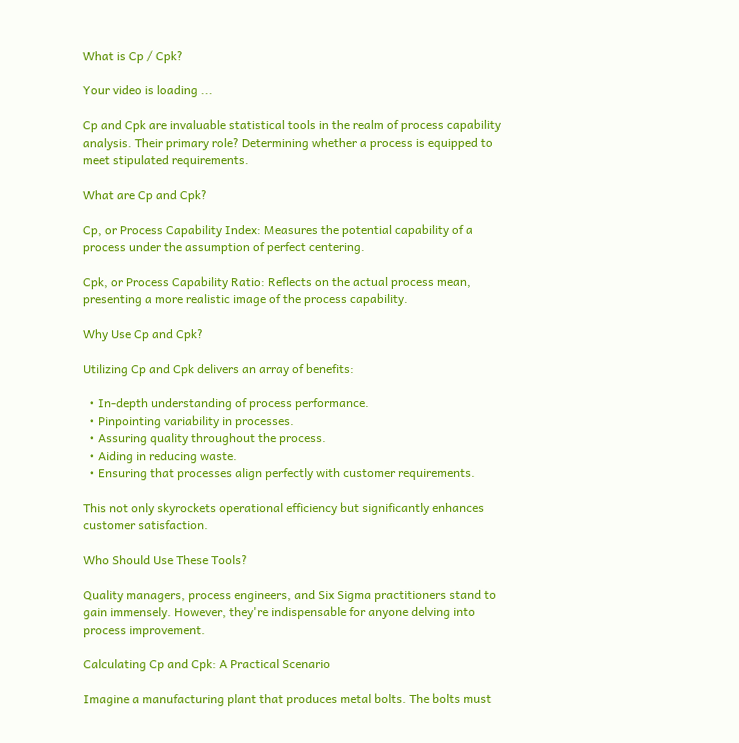What is Cp / Cpk?

Your video is loading ...

Cp and Cpk are invaluable statistical tools in the realm of process capability analysis. Their primary role? Determining whether a process is equipped to meet stipulated requirements.

What are Cp and Cpk?

Cp, or Process Capability Index: Measures the potential capability of a process under the assumption of perfect centering.

Cpk, or Process Capability Ratio: Reflects on the actual process mean, presenting a more realistic image of the process capability.

Why Use Cp and Cpk?

Utilizing Cp and Cpk delivers an array of benefits:

  • In-depth understanding of process performance.
  • Pinpointing variability in processes.
  • Assuring quality throughout the process.
  • Aiding in reducing waste.
  • Ensuring that processes align perfectly with customer requirements.

This not only skyrockets operational efficiency but significantly enhances customer satisfaction.

Who Should Use These Tools?

Quality managers, process engineers, and Six Sigma practitioners stand to gain immensely. However, they're indispensable for anyone delving into process improvement.

Calculating Cp and Cpk: A Practical Scenario

Imagine a manufacturing plant that produces metal bolts. The bolts must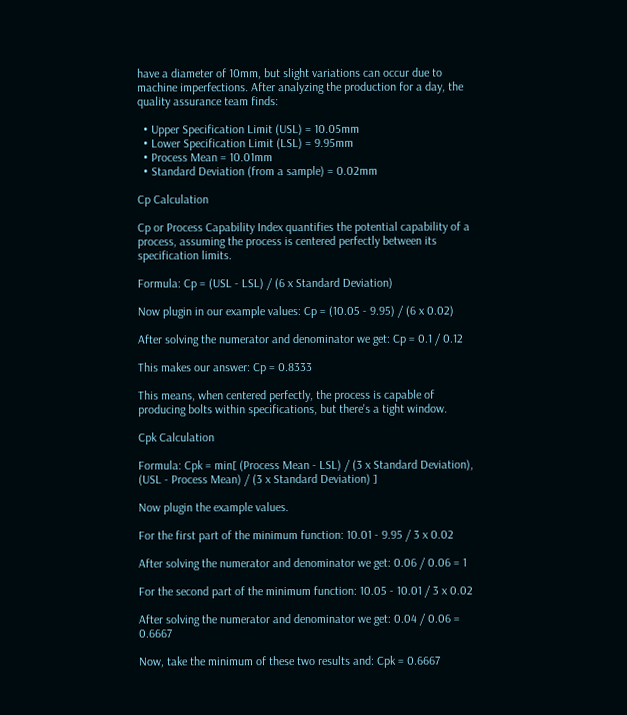have a diameter of 10mm, but slight variations can occur due to machine imperfections. After analyzing the production for a day, the quality assurance team finds:

  • Upper Specification Limit (USL) = 10.05mm
  • Lower Specification Limit (LSL) = 9.95mm
  • Process Mean = 10.01mm
  • Standard Deviation (from a sample) = 0.02mm

Cp Calculation

Cp or Process Capability Index quantifies the potential capability of a process, assuming the process is centered perfectly between its specification limits.

Formula: Cp = (USL - LSL) / (6 x Standard Deviation)

Now plugin in our example values: Cp = (10.05 - 9.95) / (6 x 0.02)

After solving the numerator and denominator we get: Cp = 0.1 / 0.12

This makes our answer: Cp = 0.8333

This means, when centered perfectly, the process is capable of producing bolts within specifications, but there's a tight window.

Cpk Calculation

Formula: Cpk = min[ (Process Mean - LSL) / (3 x Standard Deviation), (USL - Process Mean) / (3 x Standard Deviation) ]

Now plugin the example values.

For the first part of the minimum function: 10.01 - 9.95 / 3 x 0.02

After solving the numerator and denominator we get: 0.06 / 0.06 = 1

For the second part of the minimum function: 10.05 - 10.01 / 3 x 0.02

After solving the numerator and denominator we get: 0.04 / 0.06 = 0.6667

Now, take the minimum of these two results and: Cpk = 0.6667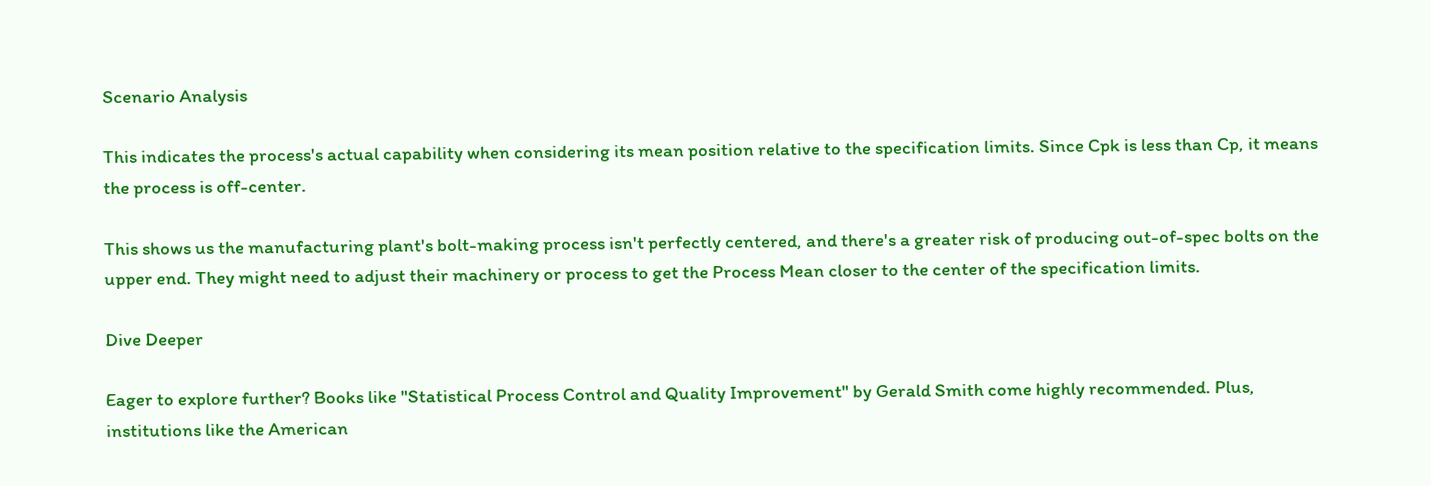Scenario Analysis

This indicates the process's actual capability when considering its mean position relative to the specification limits. Since Cpk is less than Cp, it means the process is off-center.

This shows us the manufacturing plant's bolt-making process isn't perfectly centered, and there's a greater risk of producing out-of-spec bolts on the upper end. They might need to adjust their machinery or process to get the Process Mean closer to the center of the specification limits.

Dive Deeper

Eager to explore further? Books like "Statistical Process Control and Quality Improvement" by Gerald Smith come highly recommended. Plus, institutions like the American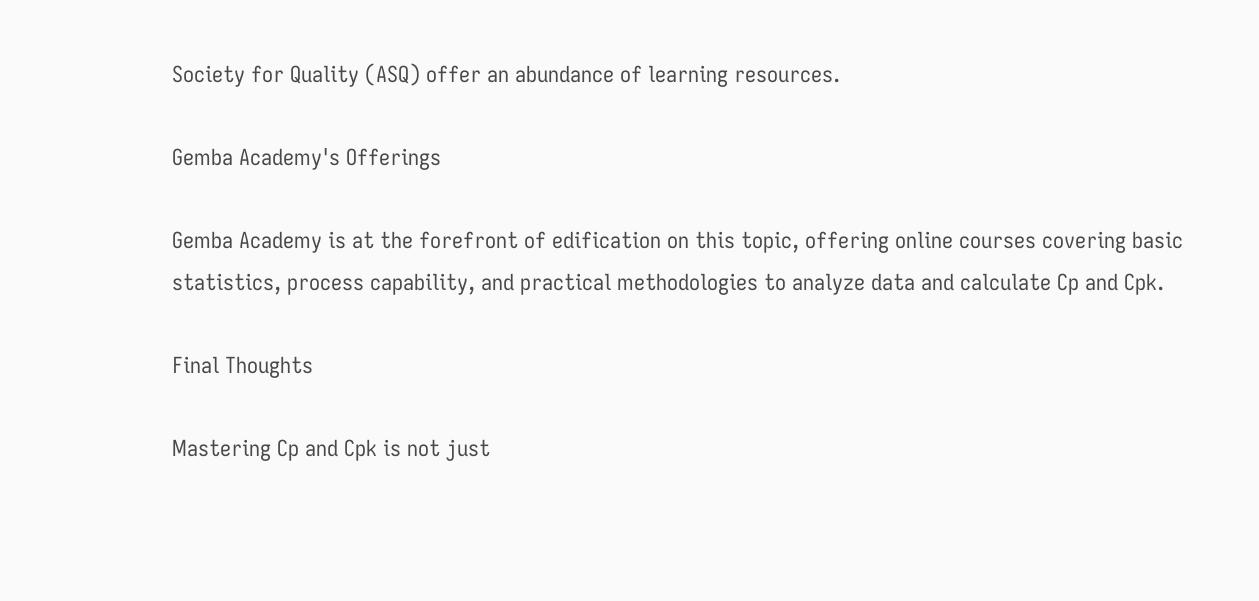Society for Quality (ASQ) offer an abundance of learning resources.

Gemba Academy's Offerings

Gemba Academy is at the forefront of edification on this topic, offering online courses covering basic statistics, process capability, and practical methodologies to analyze data and calculate Cp and Cpk.

Final Thoughts

Mastering Cp and Cpk is not just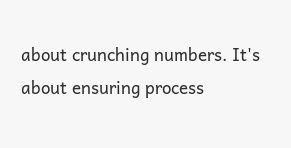about crunching numbers. It's about ensuring process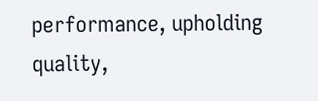performance, upholding quality,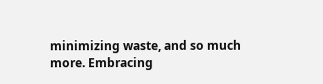minimizing waste, and so much more. Embracing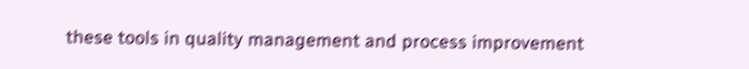these tools in quality management and process improvement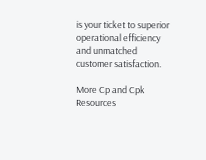is your ticket to superior operational efficiency and unmatched customer satisfaction.

More Cp and Cpk Resources